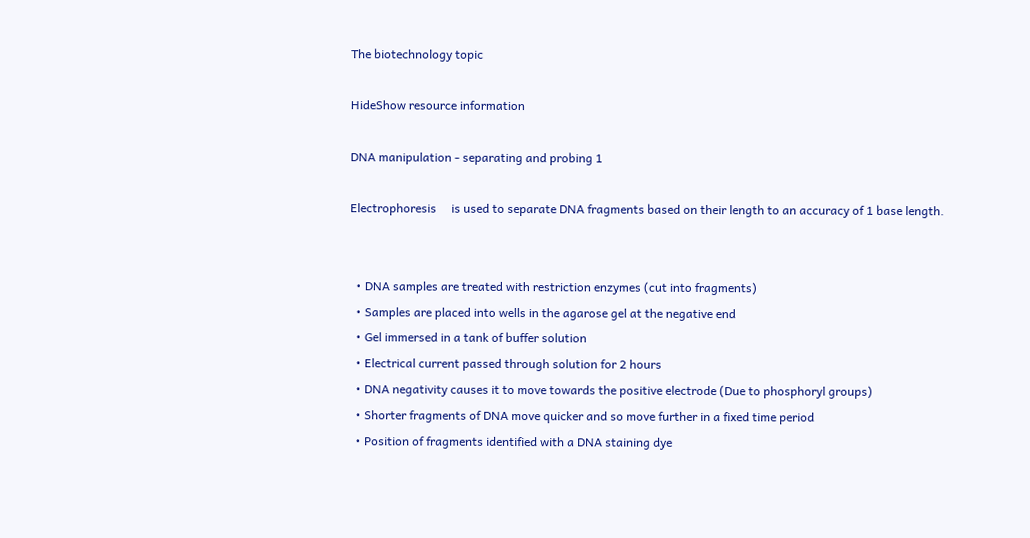The biotechnology topic

HideShow resource information

DNA manipulation - separating and probing 1

Electrophoresis     is used to separate DNA fragments based on their length to an accuracy of 1 base length.


  • DNA samples are treated with restriction enzymes (cut into fragments)
  • Samples are placed into wells in the agarose gel at the negative end
  • Gel immersed in a tank of buffer solution
  • Electrical current passed through solution for 2 hours
  • DNA negativity causes it to move towards the positive electrode (Due to phosphoryl groups)
  • Shorter fragments of DNA move quicker and so move further in a fixed time period
  • Position of fragments identified with a DNA staining dye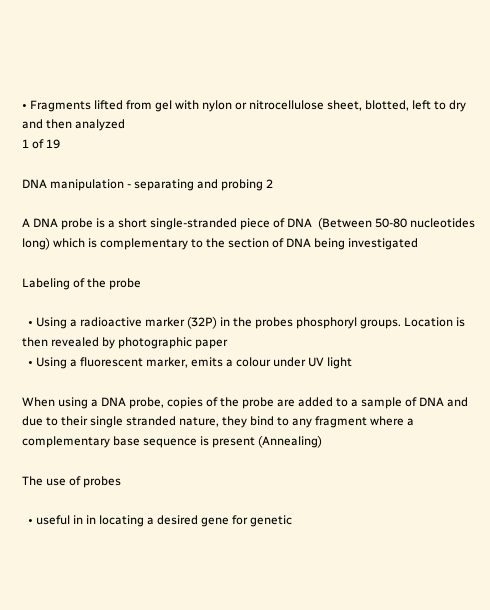• Fragments lifted from gel with nylon or nitrocellulose sheet, blotted, left to dry and then analyzed
1 of 19

DNA manipulation - separating and probing 2

A DNA probe is a short single-stranded piece of DNA  (Between 50-80 nucleotides long) which is complementary to the section of DNA being investigated

Labeling of the probe

  • Using a radioactive marker (32P) in the probes phosphoryl groups. Location is then revealed by photographic paper
  • Using a fluorescent marker, emits a colour under UV light

When using a DNA probe, copies of the probe are added to a sample of DNA and due to their single stranded nature, they bind to any fragment where a complementary base sequence is present (Annealing)

The use of probes

  • useful in in locating a desired gene for genetic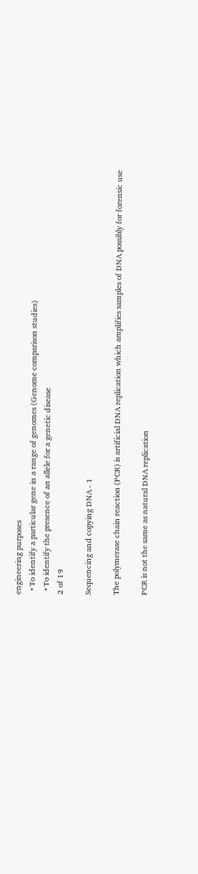engineering purposes
  • To identify a particular gene in a range of genomes (Genome comparison studies)
  • To identify the presence of an allele for a genetic disease
2 of 19

Sequencing and copying DNA - 1

The polymerase chain reaction (PCR) is artificial DNA replication which amplifies samples of DNA possibly for forensic use

PCR is not the same as natural DNA replication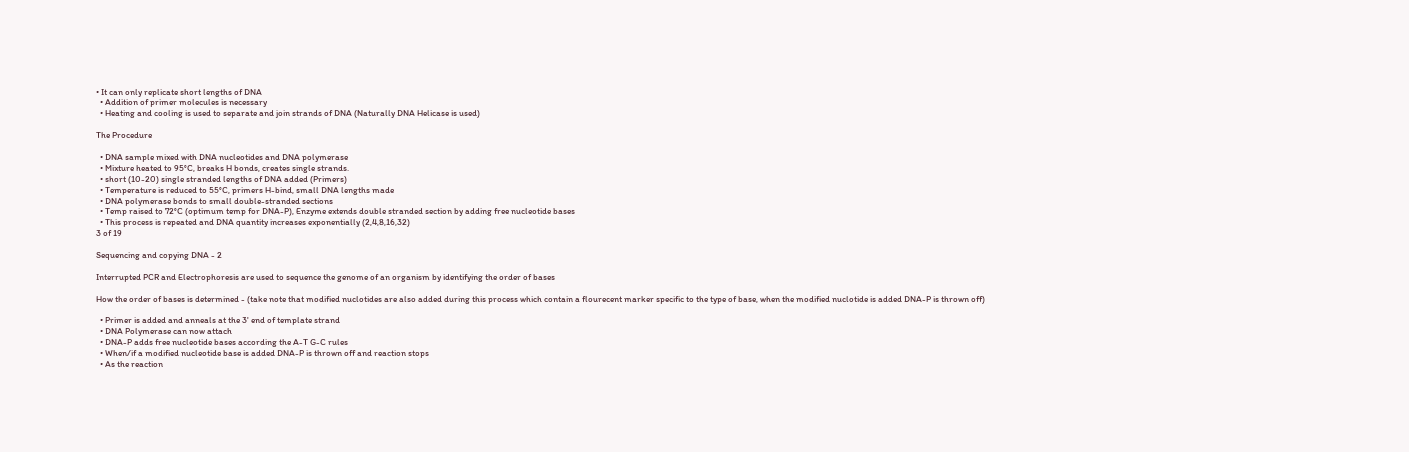• It can only replicate short lengths of DNA
  • Addition of primer molecules is necessary
  • Heating and cooling is used to separate and join strands of DNA (Naturally DNA Helicase is used)

The Procedure

  • DNA sample mixed with DNA nucleotides and DNA polymerase
  • Mixture heated to 95°C, breaks H bonds, creates single strands.
  • short (10-20) single stranded lengths of DNA added (Primers)
  • Temperature is reduced to 55°C, primers H-bind, small DNA lengths made
  • DNA polymerase bonds to small double-stranded sections
  • Temp raised to 72°C (optimum temp for DNA-P), Enzyme extends double stranded section by adding free nucleotide bases
  • This process is repeated and DNA quantity increases exponentially (2,4,8,16,32)
3 of 19

Sequencing and copying DNA - 2

Interrupted PCR and Electrophoresis are used to sequence the genome of an organism by identifying the order of bases

How the order of bases is determined - (take note that modified nuclotides are also added during this process which contain a flourecent marker specific to the type of base, when the modified nuclotide is added DNA-P is thrown off)

  • Primer is added and anneals at the 3' end of template strand
  • DNA Polymerase can now attach
  • DNA-P adds free nucleotide bases according the A-T G-C rules
  • When/if a modified nucleotide base is added DNA-P is thrown off and reaction stops
  • As the reaction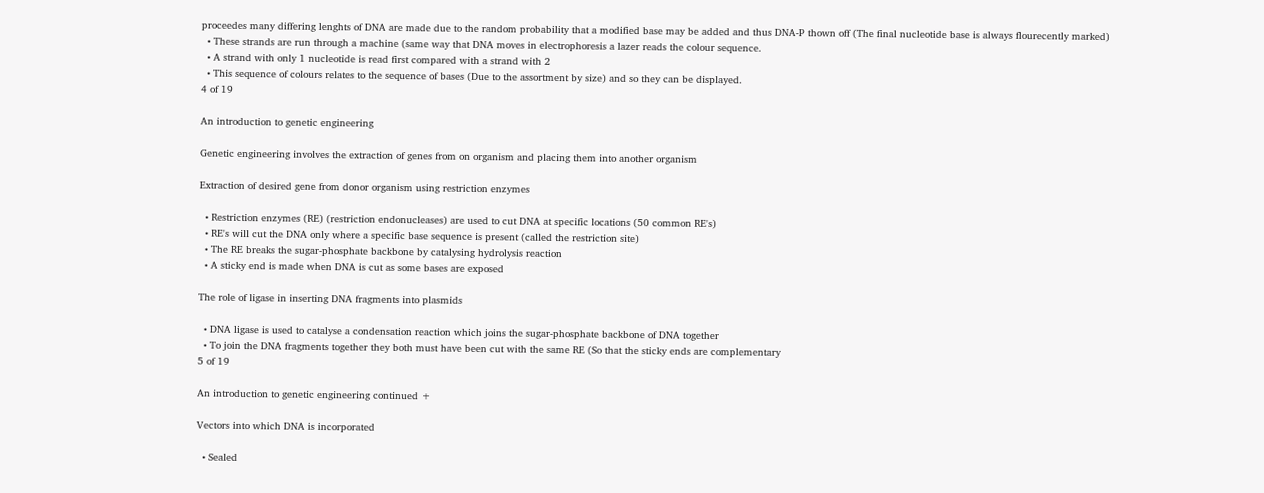proceedes many differing lenghts of DNA are made due to the random probability that a modified base may be added and thus DNA-P thown off (The final nucleotide base is always flourecently marked)
  • These strands are run through a machine (same way that DNA moves in electrophoresis a lazer reads the colour sequence.
  • A strand with only 1 nucleotide is read first compared with a strand with 2
  • This sequence of colours relates to the sequence of bases (Due to the assortment by size) and so they can be displayed.
4 of 19

An introduction to genetic engineering

Genetic engineering involves the extraction of genes from on organism and placing them into another organism

Extraction of desired gene from donor organism using restriction enzymes

  • Restriction enzymes (RE) (restriction endonucleases) are used to cut DNA at specific locations (50 common RE's)
  • RE's will cut the DNA only where a specific base sequence is present (called the restriction site)
  • The RE breaks the sugar-phosphate backbone by catalysing hydrolysis reaction
  • A sticky end is made when DNA is cut as some bases are exposed

The role of ligase in inserting DNA fragments into plasmids

  • DNA ligase is used to catalyse a condensation reaction which joins the sugar-phosphate backbone of DNA together
  • To join the DNA fragments together they both must have been cut with the same RE (So that the sticky ends are complementary
5 of 19

An introduction to genetic engineering continued +

Vectors into which DNA is incorporated

  • Sealed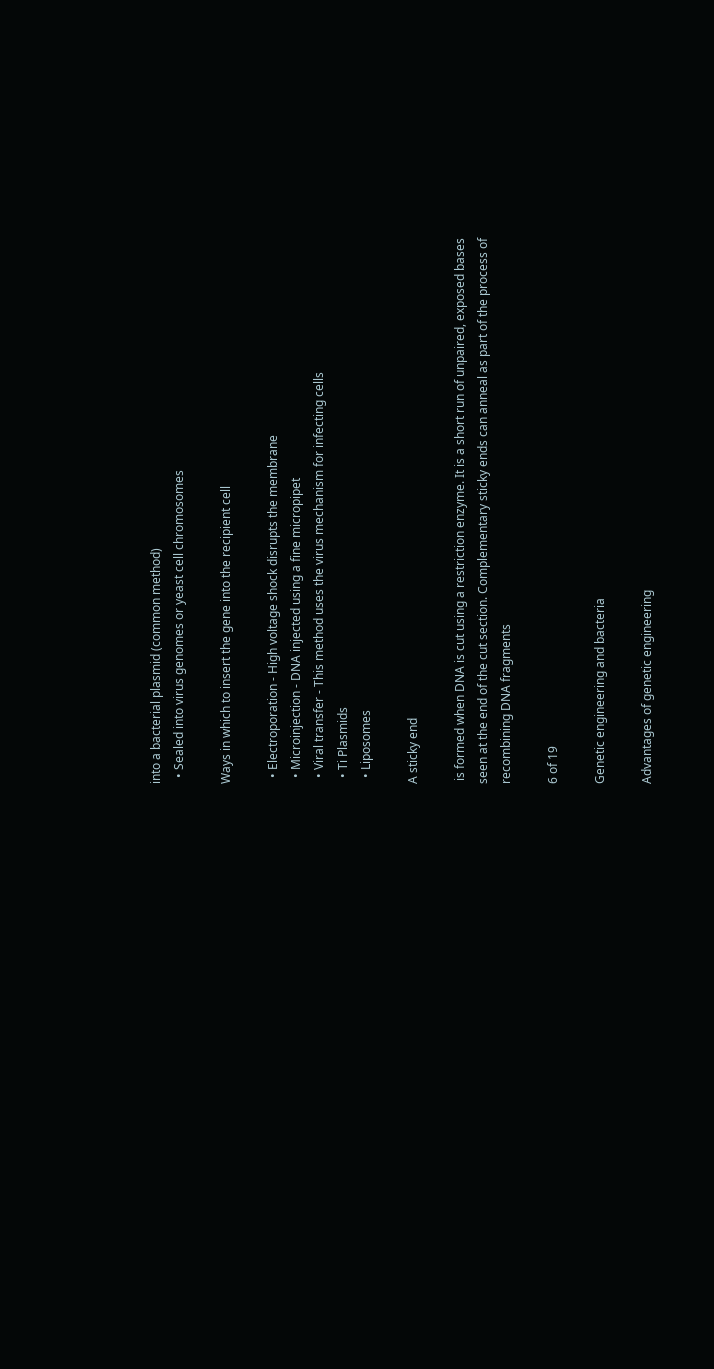into a bacterial plasmid (common method)
  • Sealed into virus genomes or yeast cell chromosomes

Ways in which to insert the gene into the recipient cell

  • Electroporation - High voltage shock disrupts the membrane
  • Microinjection - DNA injected using a fine micropipet
  • Viral transfer - This method uses the virus mechanism for infecting cells
  • Ti Plasmids
  • Liposomes

A sticky end

 is formed when DNA is cut using a restriction enzyme. It is a short run of unpaired, exposed bases seen at the end of the cut section. Complementary sticky ends can anneal as part of the process of recombining DNA fragments

6 of 19

Genetic engineering and bacteria

Advantages of genetic engineering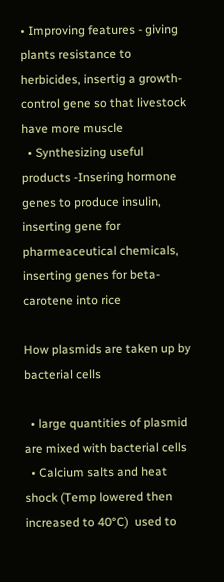• Improving features - giving plants resistance to herbicides, insertig a growth-control gene so that livestock have more muscle
  • Synthesizing useful products -Insering hormone genes to produce insulin, inserting gene for pharmeaceutical chemicals, inserting genes for beta-carotene into rice

How plasmids are taken up by bacterial cells

  • large quantities of plasmid are mixed with bacterial cells
  • Calcium salts and heat shock (Temp lowered then increased to 40°C)  used to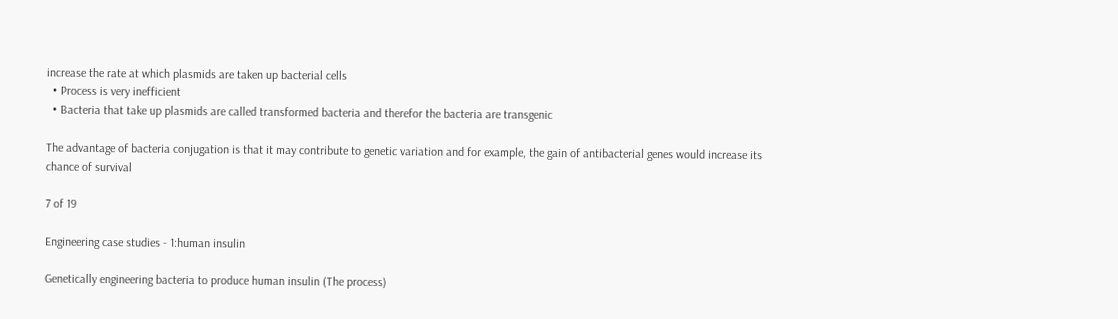increase the rate at which plasmids are taken up bacterial cells
  • Process is very inefficient
  • Bacteria that take up plasmids are called transformed bacteria and therefor the bacteria are transgenic

The advantage of bacteria conjugation is that it may contribute to genetic variation and for example, the gain of antibacterial genes would increase its chance of survival

7 of 19

Engineering case studies - 1:human insulin

Genetically engineering bacteria to produce human insulin (The process)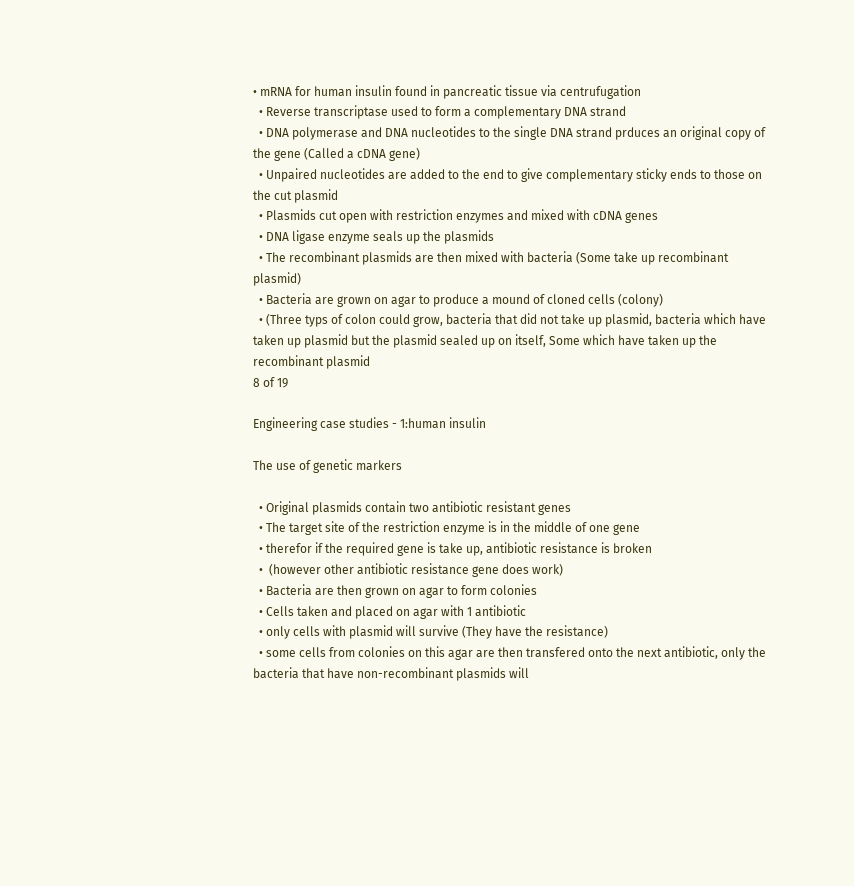• mRNA for human insulin found in pancreatic tissue via centrufugation
  • Reverse transcriptase used to form a complementary DNA strand
  • DNA polymerase and DNA nucleotides to the single DNA strand prduces an original copy of the gene (Called a cDNA gene)
  • Unpaired nucleotides are added to the end to give complementary sticky ends to those on the cut plasmid
  • Plasmids cut open with restriction enzymes and mixed with cDNA genes
  • DNA ligase enzyme seals up the plasmids
  • The recombinant plasmids are then mixed with bacteria (Some take up recombinant plasmid)
  • Bacteria are grown on agar to produce a mound of cloned cells (colony)
  • (Three typs of colon could grow, bacteria that did not take up plasmid, bacteria which have taken up plasmid but the plasmid sealed up on itself, Some which have taken up the recombinant plasmid
8 of 19

Engineering case studies - 1:human insulin

The use of genetic markers

  • Original plasmids contain two antibiotic resistant genes
  • The target site of the restriction enzyme is in the middle of one gene
  • therefor if the required gene is take up, antibiotic resistance is broken
  •  (however other antibiotic resistance gene does work)
  • Bacteria are then grown on agar to form colonies
  • Cells taken and placed on agar with 1 antibiotic
  • only cells with plasmid will survive (They have the resistance)
  • some cells from colonies on this agar are then transfered onto the next antibiotic, only the bacteria that have non-recombinant plasmids will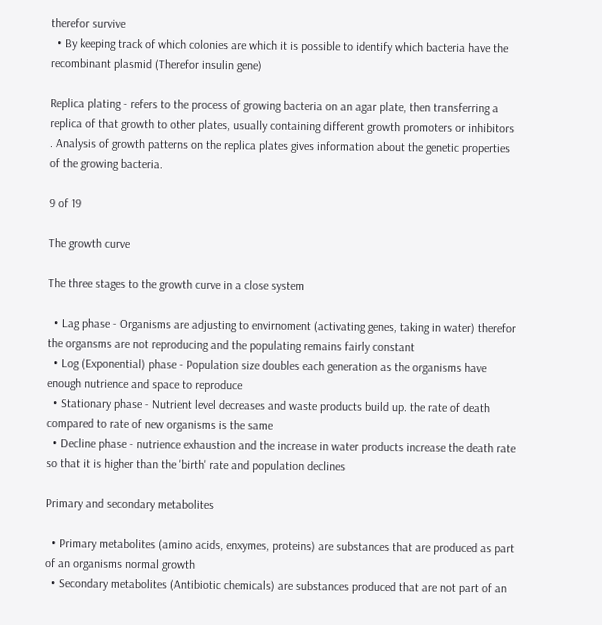therefor survive
  • By keeping track of which colonies are which it is possible to identify which bacteria have the recombinant plasmid (Therefor insulin gene)

Replica plating - refers to the process of growing bacteria on an agar plate, then transferring a replica of that growth to other plates, usually containing different growth promoters or inhibitors . Analysis of growth patterns on the replica plates gives information about the genetic properties of the growing bacteria.

9 of 19

The growth curve

The three stages to the growth curve in a close system

  • Lag phase - Organisms are adjusting to envirnoment (activating genes, taking in water) therefor the organsms are not reproducing and the populating remains fairly constant
  • Log (Exponential) phase - Population size doubles each generation as the organisms have enough nutrience and space to reproduce
  • Stationary phase - Nutrient level decreases and waste products build up. the rate of death compared to rate of new organisms is the same
  • Decline phase - nutrience exhaustion and the increase in water products increase the death rate so that it is higher than the 'birth' rate and population declines

Primary and secondary metabolites

  • Primary metabolites (amino acids, enxymes, proteins) are substances that are produced as part of an organisms normal growth
  • Secondary metabolites (Antibiotic chemicals) are substances produced that are not part of an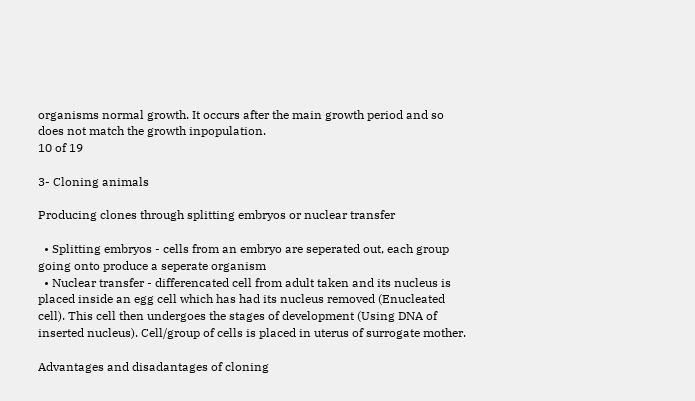organisms normal growth. It occurs after the main growth period and so does not match the growth inpopulation.
10 of 19

3- Cloning animals

Producing clones through splitting embryos or nuclear transfer

  • Splitting embryos - cells from an embryo are seperated out, each group going onto produce a seperate organism
  • Nuclear transfer - differencated cell from adult taken and its nucleus is placed inside an egg cell which has had its nucleus removed (Enucleated cell). This cell then undergoes the stages of development (Using DNA of inserted nucleus). Cell/group of cells is placed in uterus of surrogate mother.

Advantages and disadantages of cloning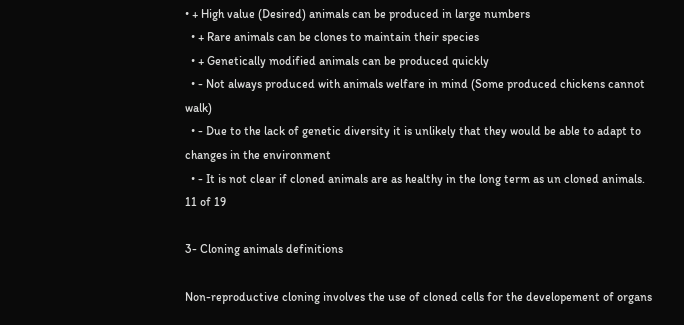• + High value (Desired) animals can be produced in large numbers
  • + Rare animals can be clones to maintain their species
  • + Genetically modified animals can be produced quickly
  • - Not always produced with animals welfare in mind (Some produced chickens cannot walk)
  • - Due to the lack of genetic diversity it is unlikely that they would be able to adapt to changes in the environment
  • - It is not clear if cloned animals are as healthy in the long term as un cloned animals.
11 of 19

3- Cloning animals definitions

Non-reproductive cloning involves the use of cloned cells for the developement of organs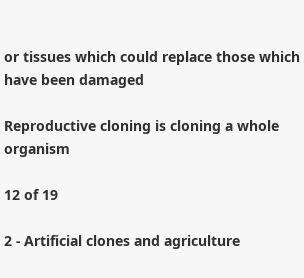or tissues which could replace those which have been damaged

Reproductive cloning is cloning a whole organism

12 of 19

2 - Artificial clones and agriculture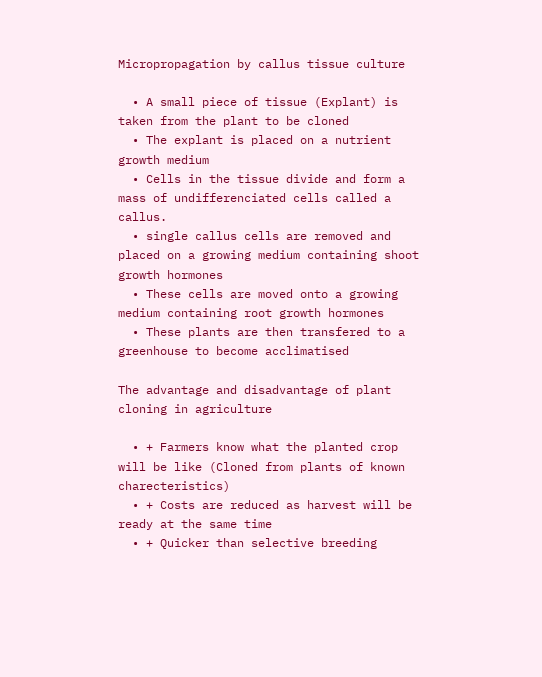Micropropagation by callus tissue culture

  • A small piece of tissue (Explant) is taken from the plant to be cloned
  • The explant is placed on a nutrient growth medium
  • Cells in the tissue divide and form a mass of undifferenciated cells called a callus.
  • single callus cells are removed and placed on a growing medium containing shoot growth hormones
  • These cells are moved onto a growing medium containing root growth hormones
  • These plants are then transfered to a greenhouse to become acclimatised

The advantage and disadvantage of plant cloning in agriculture

  • + Farmers know what the planted crop will be like (Cloned from plants of known charecteristics)
  • + Costs are reduced as harvest will be ready at the same time
  • + Quicker than selective breeding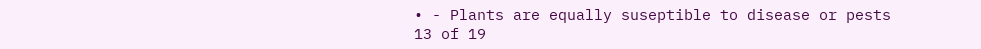• - Plants are equally suseptible to disease or pests
13 of 19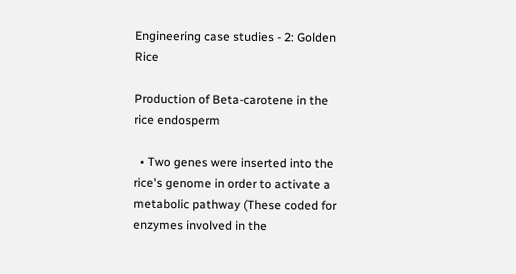Engineering case studies - 2: Golden Rice

Production of Beta-carotene in the rice endosperm

  • Two genes were inserted into the rice's genome in order to activate a metabolic pathway (These coded for enzymes involved in the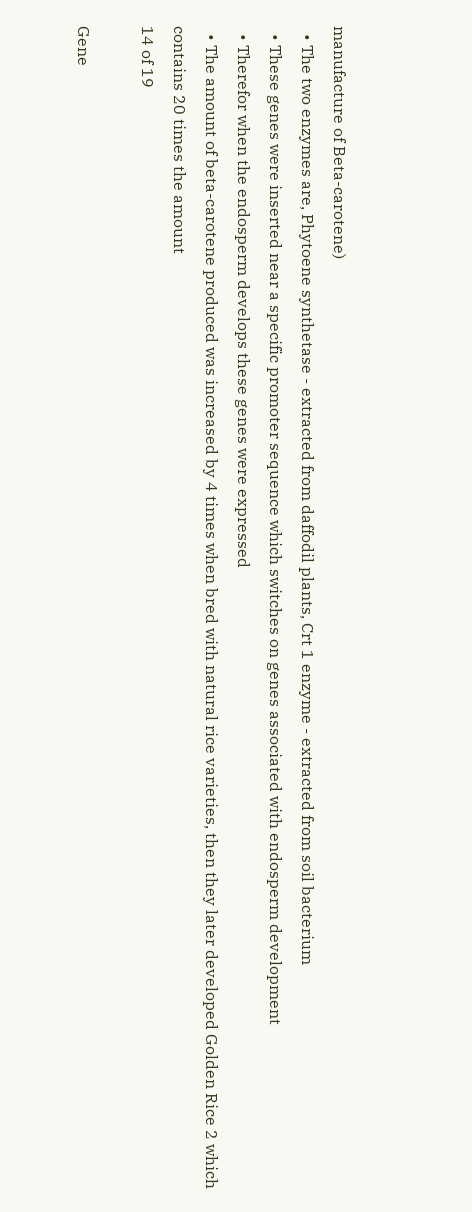manufacture of Beta-carotene)
  • The two enzymes are, Phytoene synthetase - extracted from daffodil plants, Crt 1 enzyme - extracted from soil bacterium
  • These genes were inserted near a specific promoter sequence which switches on genes associated with endosperm development
  • Therefor when the endosperm develops these genes were expressed
  • The amount of beta-carotene produced was increased by 4 times when bred with natural rice varieties, then they later developed Golden Rice 2 which contains 20 times the amount
14 of 19

Gene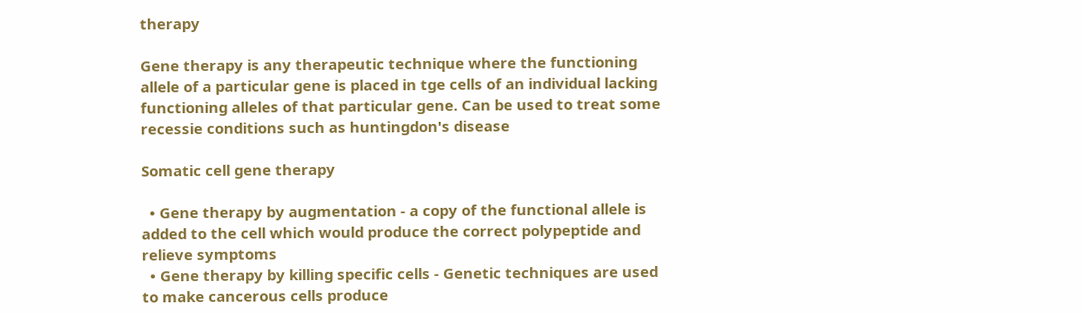therapy

Gene therapy is any therapeutic technique where the functioning allele of a particular gene is placed in tge cells of an individual lacking functioning alleles of that particular gene. Can be used to treat some recessie conditions such as huntingdon's disease

Somatic cell gene therapy

  • Gene therapy by augmentation - a copy of the functional allele is added to the cell which would produce the correct polypeptide and relieve symptoms
  • Gene therapy by killing specific cells - Genetic techniques are used to make cancerous cells produce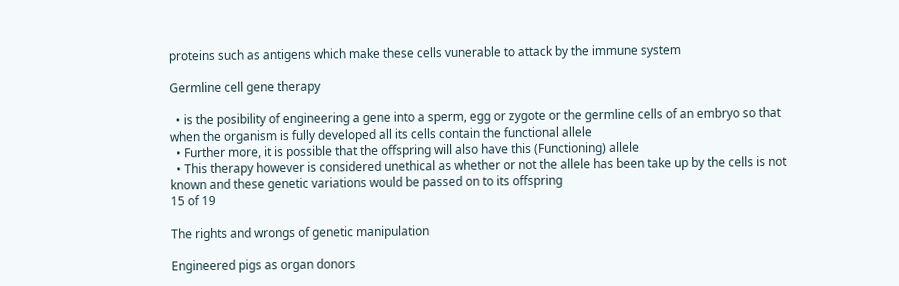proteins such as antigens which make these cells vunerable to attack by the immune system

Germline cell gene therapy

  • is the posibility of engineering a gene into a sperm, egg or zygote or the germline cells of an embryo so that when the organism is fully developed all its cells contain the functional allele
  • Further more, it is possible that the offspring will also have this (Functioning) allele
  • This therapy however is considered unethical as whether or not the allele has been take up by the cells is not known and these genetic variations would be passed on to its offspring
15 of 19

The rights and wrongs of genetic manipulation

Engineered pigs as organ donors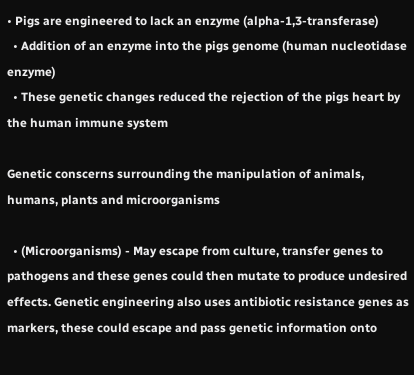• Pigs are engineered to lack an enzyme (alpha-1,3-transferase)
  • Addition of an enzyme into the pigs genome (human nucleotidase enzyme)
  • These genetic changes reduced the rejection of the pigs heart by the human immune system

Genetic conscerns surrounding the manipulation of animals, humans, plants and microorganisms

  • (Microorganisms) - May escape from culture, transfer genes to pathogens and these genes could then mutate to produce undesired effects. Genetic engineering also uses antibiotic resistance genes as markers, these could escape and pass genetic information onto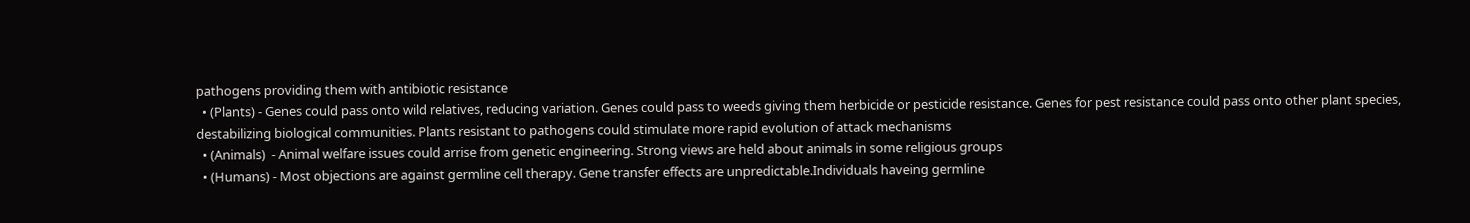pathogens providing them with antibiotic resistance
  • (Plants) - Genes could pass onto wild relatives, reducing variation. Genes could pass to weeds giving them herbicide or pesticide resistance. Genes for pest resistance could pass onto other plant species, destabilizing biological communities. Plants resistant to pathogens could stimulate more rapid evolution of attack mechanisms
  • (Animals)  - Animal welfare issues could arrise from genetic engineering. Strong views are held about animals in some religious groups
  • (Humans) - Most objections are against germline cell therapy. Gene transfer effects are unpredictable.Individuals haveing germline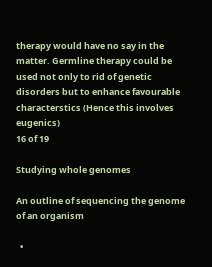therapy would have no say in the matter. Germline therapy could be used not only to rid of genetic disorders but to enhance favourable characterstics (Hence this involves eugenics)
16 of 19

Studying whole genomes

An outline of sequencing the genome of an organism

  •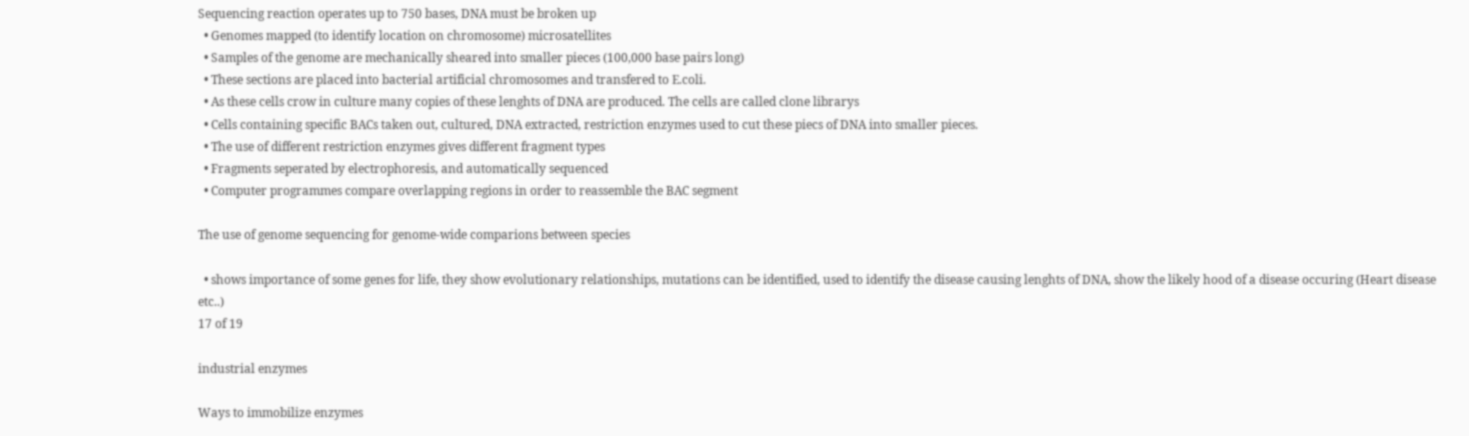Sequencing reaction operates up to 750 bases, DNA must be broken up
  • Genomes mapped (to identify location on chromosome) microsatellites
  • Samples of the genome are mechanically sheared into smaller pieces (100,000 base pairs long)
  • These sections are placed into bacterial artificial chromosomes and transfered to E.coli.
  • As these cells crow in culture many copies of these lenghts of DNA are produced. The cells are called clone librarys
  • Cells containing specific BACs taken out, cultured, DNA extracted, restriction enzymes used to cut these piecs of DNA into smaller pieces.
  • The use of different restriction enzymes gives different fragment types
  • Fragments seperated by electrophoresis, and automatically sequenced
  • Computer programmes compare overlapping regions in order to reassemble the BAC segment

The use of genome sequencing for genome-wide comparions between species

  • shows importance of some genes for life, they show evolutionary relationships, mutations can be identified, used to identify the disease causing lenghts of DNA, show the likely hood of a disease occuring (Heart disease etc..)
17 of 19

industrial enzymes

Ways to immobilize enzymes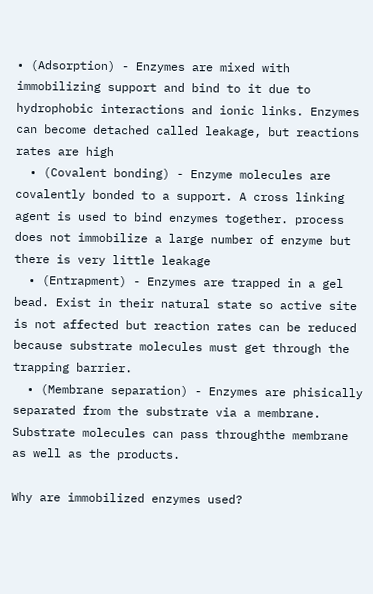• (Adsorption) - Enzymes are mixed with immobilizing support and bind to it due to hydrophobic interactions and ionic links. Enzymes can become detached called leakage, but reactions rates are high
  • (Covalent bonding) - Enzyme molecules are covalently bonded to a support. A cross linking agent is used to bind enzymes together. process does not immobilize a large number of enzyme but there is very little leakage
  • (Entrapment) - Enzymes are trapped in a gel bead. Exist in their natural state so active site is not affected but reaction rates can be reduced because substrate molecules must get through the trapping barrier.
  • (Membrane separation) - Enzymes are phisically separated from the substrate via a membrane. Substrate molecules can pass throughthe membrane as well as the products.

Why are immobilized enzymes used?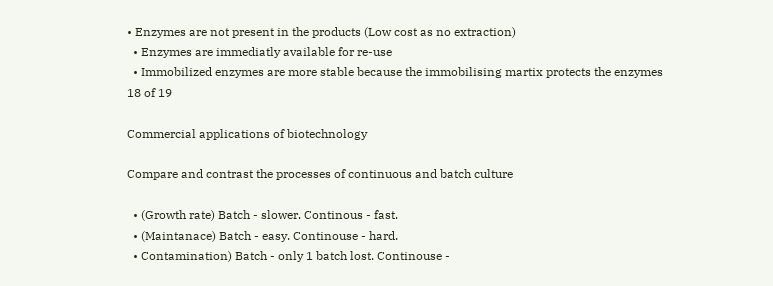• Enzymes are not present in the products (Low cost as no extraction)
  • Enzymes are immediatly available for re-use
  • Immobilized enzymes are more stable because the immobilising martix protects the enzymes
18 of 19

Commercial applications of biotechnology

Compare and contrast the processes of continuous and batch culture

  • (Growth rate) Batch - slower. Continous - fast.
  • (Maintanace) Batch - easy. Continouse - hard.
  • Contamination) Batch - only 1 batch lost. Continouse -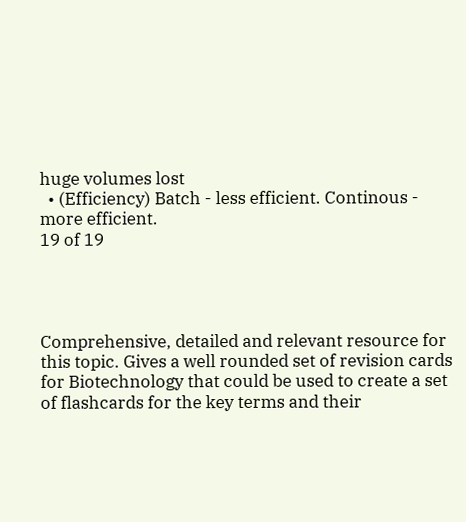huge volumes lost
  • (Efficiency) Batch - less efficient. Continous - more efficient.
19 of 19




Comprehensive, detailed and relevant resource for this topic. Gives a well rounded set of revision cards for Biotechnology that could be used to create a set of flashcards for the key terms and their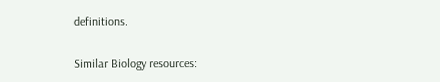definitions.

Similar Biology resources: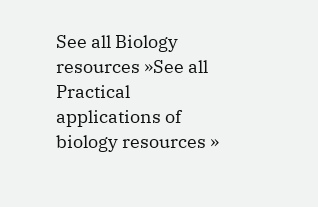See all Biology resources »See all Practical applications of biology resources »